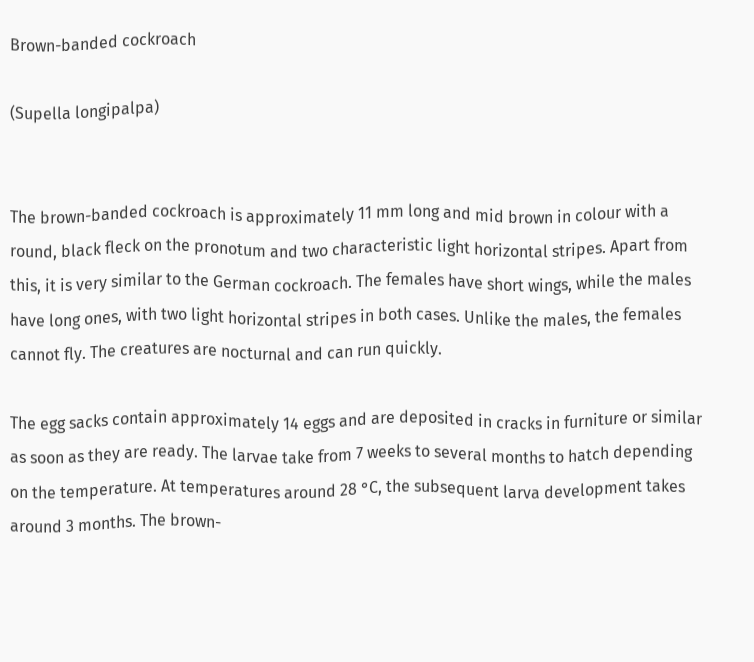Brown-banded cockroach

(Supella longipalpa)


The brown-banded cockroach is approximately 11 mm long and mid brown in colour with a round, black fleck on the pronotum and two characteristic light horizontal stripes. Apart from this, it is very similar to the German cockroach. The females have short wings, while the males have long ones, with two light horizontal stripes in both cases. Unlike the males, the females cannot fly. The creatures are nocturnal and can run quickly.

The egg sacks contain approximately 14 eggs and are deposited in cracks in furniture or similar as soon as they are ready. The larvae take from 7 weeks to several months to hatch depending on the temperature. At temperatures around 28 °C, the subsequent larva development takes around 3 months. The brown-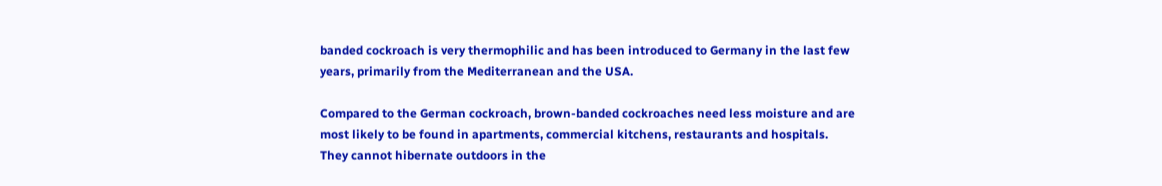banded cockroach is very thermophilic and has been introduced to Germany in the last few years, primarily from the Mediterranean and the USA.

Compared to the German cockroach, brown-banded cockroaches need less moisture and are most likely to be found in apartments, commercial kitchens, restaurants and hospitals. They cannot hibernate outdoors in the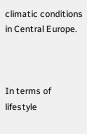climatic conditions in Central Europe.



In terms of lifestyle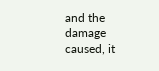and the damage caused, it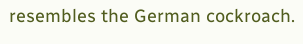resembles the German cockroach.